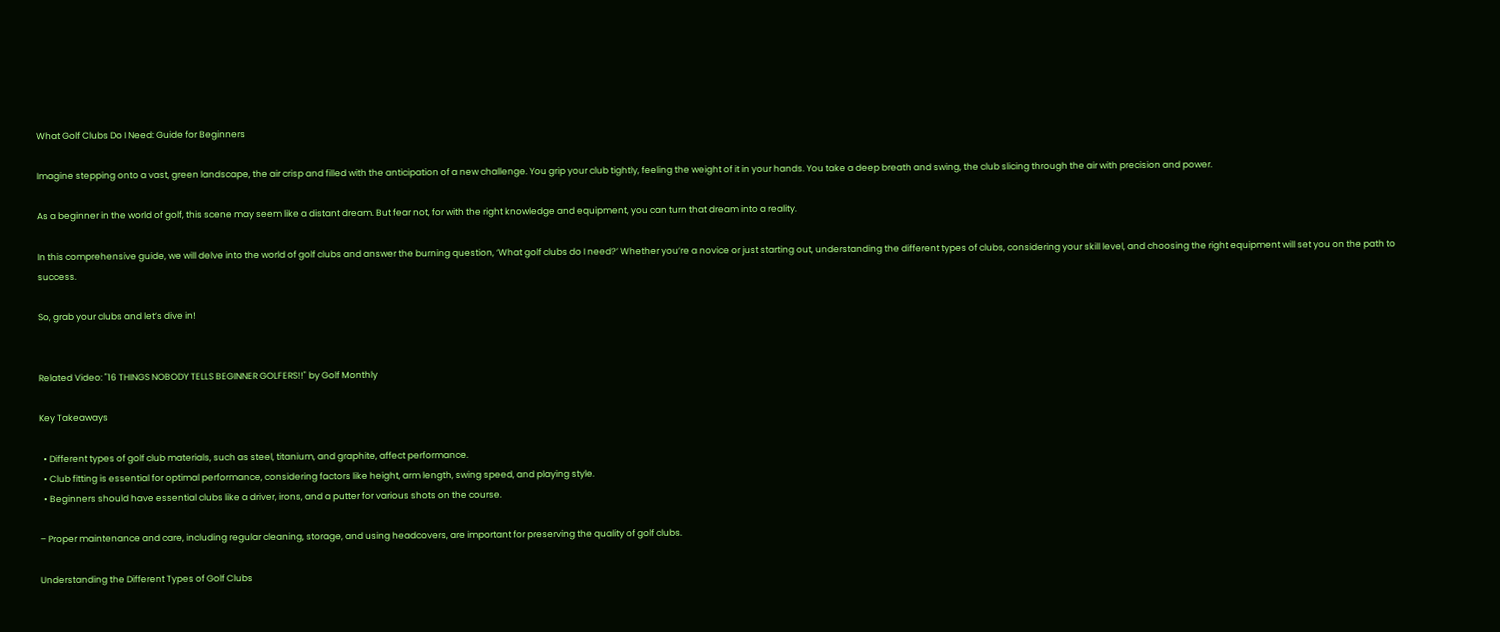What Golf Clubs Do I Need: Guide for Beginners

Imagine stepping onto a vast, green landscape, the air crisp and filled with the anticipation of a new challenge. You grip your club tightly, feeling the weight of it in your hands. You take a deep breath and swing, the club slicing through the air with precision and power.

As a beginner in the world of golf, this scene may seem like a distant dream. But fear not, for with the right knowledge and equipment, you can turn that dream into a reality.

In this comprehensive guide, we will delve into the world of golf clubs and answer the burning question, ‘What golf clubs do I need?’ Whether you’re a novice or just starting out, understanding the different types of clubs, considering your skill level, and choosing the right equipment will set you on the path to success.

So, grab your clubs and let’s dive in!


Related Video: "16 THINGS NOBODY TELLS BEGINNER GOLFERS!!" by Golf Monthly

Key Takeaways

  • Different types of golf club materials, such as steel, titanium, and graphite, affect performance.
  • Club fitting is essential for optimal performance, considering factors like height, arm length, swing speed, and playing style.
  • Beginners should have essential clubs like a driver, irons, and a putter for various shots on the course.

– Proper maintenance and care, including regular cleaning, storage, and using headcovers, are important for preserving the quality of golf clubs.

Understanding the Different Types of Golf Clubs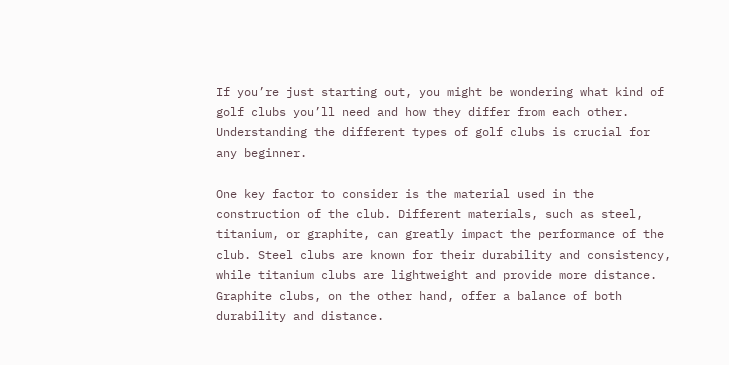If you’re just starting out, you might be wondering what kind of golf clubs you’ll need and how they differ from each other. Understanding the different types of golf clubs is crucial for any beginner.

One key factor to consider is the material used in the construction of the club. Different materials, such as steel, titanium, or graphite, can greatly impact the performance of the club. Steel clubs are known for their durability and consistency, while titanium clubs are lightweight and provide more distance. Graphite clubs, on the other hand, offer a balance of both durability and distance.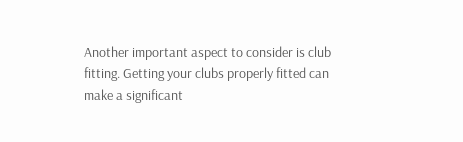Another important aspect to consider is club fitting. Getting your clubs properly fitted can make a significant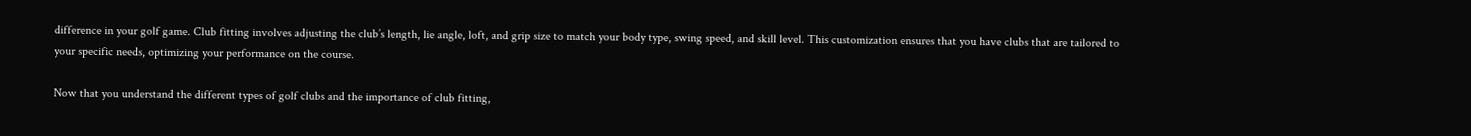difference in your golf game. Club fitting involves adjusting the club’s length, lie angle, loft, and grip size to match your body type, swing speed, and skill level. This customization ensures that you have clubs that are tailored to your specific needs, optimizing your performance on the course.

Now that you understand the different types of golf clubs and the importance of club fitting,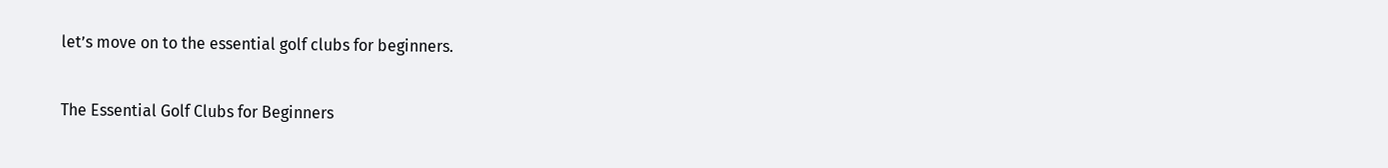let’s move on to the essential golf clubs for beginners.

The Essential Golf Clubs for Beginners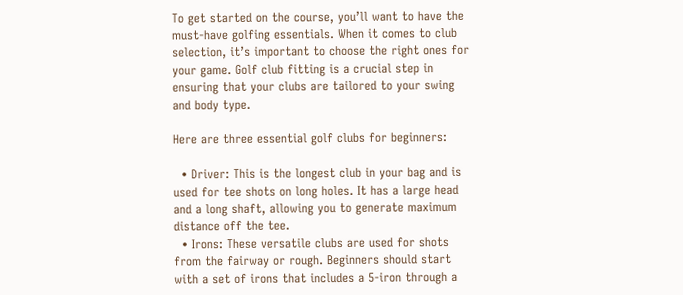To get started on the course, you’ll want to have the must-have golfing essentials. When it comes to club selection, it’s important to choose the right ones for your game. Golf club fitting is a crucial step in ensuring that your clubs are tailored to your swing and body type.

Here are three essential golf clubs for beginners:

  • Driver: This is the longest club in your bag and is used for tee shots on long holes. It has a large head and a long shaft, allowing you to generate maximum distance off the tee.
  • Irons: These versatile clubs are used for shots from the fairway or rough. Beginners should start with a set of irons that includes a 5-iron through a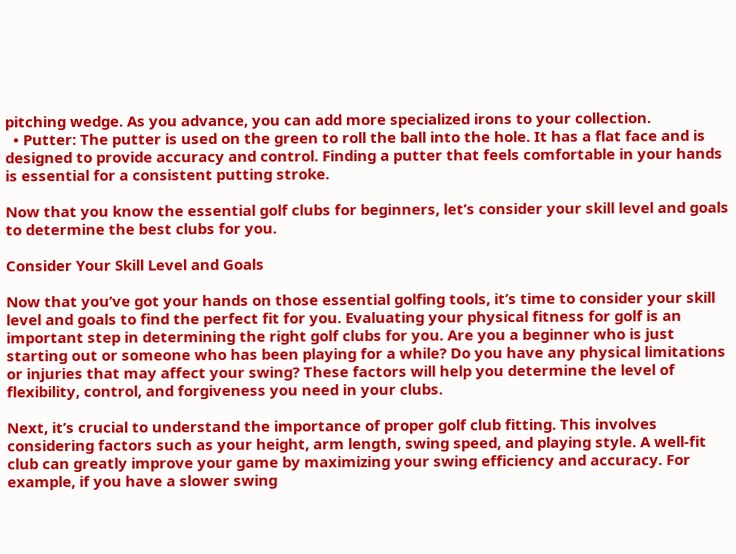pitching wedge. As you advance, you can add more specialized irons to your collection.
  • Putter: The putter is used on the green to roll the ball into the hole. It has a flat face and is designed to provide accuracy and control. Finding a putter that feels comfortable in your hands is essential for a consistent putting stroke.

Now that you know the essential golf clubs for beginners, let’s consider your skill level and goals to determine the best clubs for you.

Consider Your Skill Level and Goals

Now that you’ve got your hands on those essential golfing tools, it’s time to consider your skill level and goals to find the perfect fit for you. Evaluating your physical fitness for golf is an important step in determining the right golf clubs for you. Are you a beginner who is just starting out or someone who has been playing for a while? Do you have any physical limitations or injuries that may affect your swing? These factors will help you determine the level of flexibility, control, and forgiveness you need in your clubs.

Next, it’s crucial to understand the importance of proper golf club fitting. This involves considering factors such as your height, arm length, swing speed, and playing style. A well-fit club can greatly improve your game by maximizing your swing efficiency and accuracy. For example, if you have a slower swing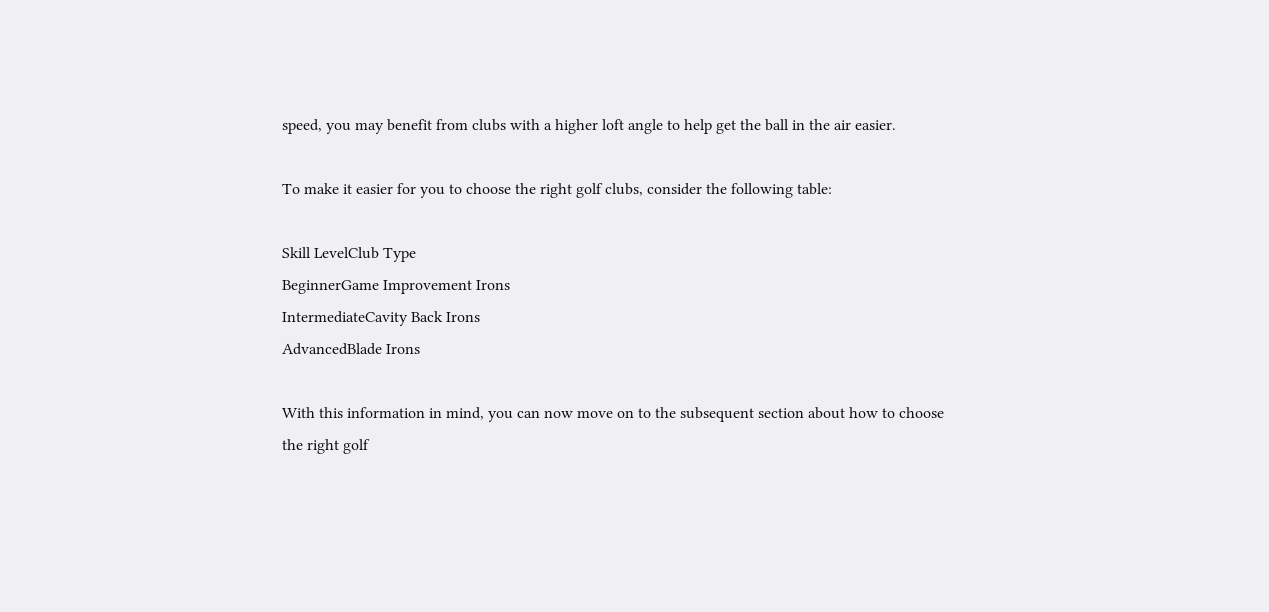speed, you may benefit from clubs with a higher loft angle to help get the ball in the air easier.

To make it easier for you to choose the right golf clubs, consider the following table:

Skill LevelClub Type
BeginnerGame Improvement Irons
IntermediateCavity Back Irons
AdvancedBlade Irons

With this information in mind, you can now move on to the subsequent section about how to choose the right golf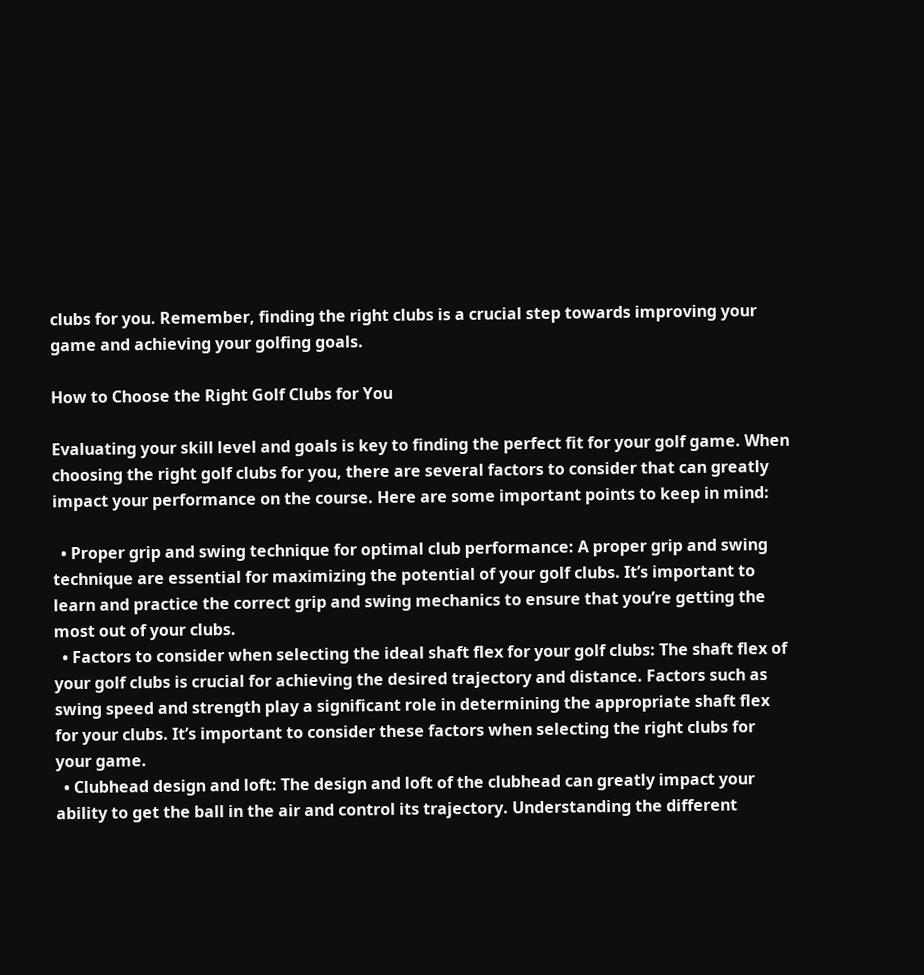clubs for you. Remember, finding the right clubs is a crucial step towards improving your game and achieving your golfing goals.

How to Choose the Right Golf Clubs for You

Evaluating your skill level and goals is key to finding the perfect fit for your golf game. When choosing the right golf clubs for you, there are several factors to consider that can greatly impact your performance on the course. Here are some important points to keep in mind:

  • Proper grip and swing technique for optimal club performance: A proper grip and swing technique are essential for maximizing the potential of your golf clubs. It’s important to learn and practice the correct grip and swing mechanics to ensure that you’re getting the most out of your clubs.
  • Factors to consider when selecting the ideal shaft flex for your golf clubs: The shaft flex of your golf clubs is crucial for achieving the desired trajectory and distance. Factors such as swing speed and strength play a significant role in determining the appropriate shaft flex for your clubs. It’s important to consider these factors when selecting the right clubs for your game.
  • Clubhead design and loft: The design and loft of the clubhead can greatly impact your ability to get the ball in the air and control its trajectory. Understanding the different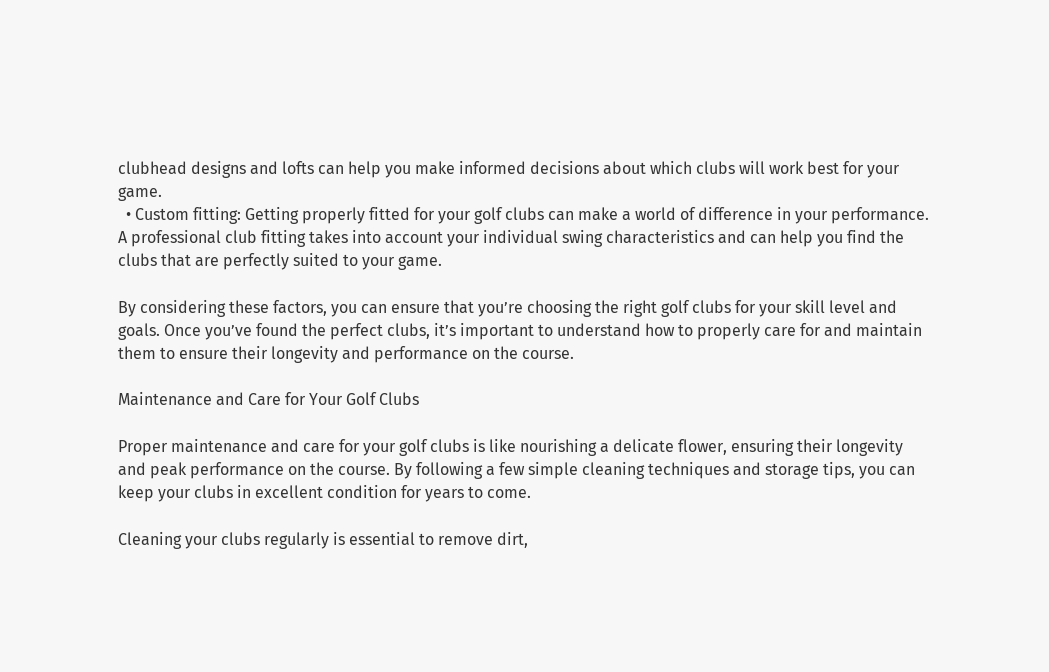clubhead designs and lofts can help you make informed decisions about which clubs will work best for your game.
  • Custom fitting: Getting properly fitted for your golf clubs can make a world of difference in your performance. A professional club fitting takes into account your individual swing characteristics and can help you find the clubs that are perfectly suited to your game.

By considering these factors, you can ensure that you’re choosing the right golf clubs for your skill level and goals. Once you’ve found the perfect clubs, it’s important to understand how to properly care for and maintain them to ensure their longevity and performance on the course.

Maintenance and Care for Your Golf Clubs

Proper maintenance and care for your golf clubs is like nourishing a delicate flower, ensuring their longevity and peak performance on the course. By following a few simple cleaning techniques and storage tips, you can keep your clubs in excellent condition for years to come.

Cleaning your clubs regularly is essential to remove dirt,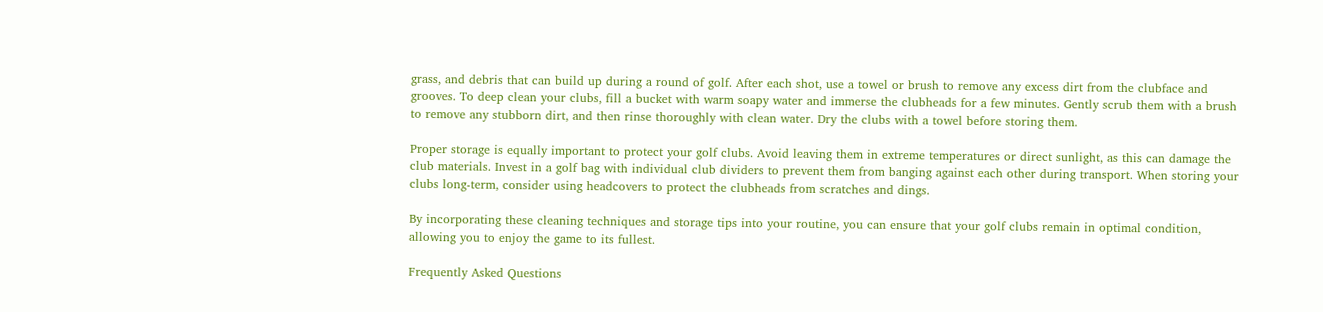grass, and debris that can build up during a round of golf. After each shot, use a towel or brush to remove any excess dirt from the clubface and grooves. To deep clean your clubs, fill a bucket with warm soapy water and immerse the clubheads for a few minutes. Gently scrub them with a brush to remove any stubborn dirt, and then rinse thoroughly with clean water. Dry the clubs with a towel before storing them.

Proper storage is equally important to protect your golf clubs. Avoid leaving them in extreme temperatures or direct sunlight, as this can damage the club materials. Invest in a golf bag with individual club dividers to prevent them from banging against each other during transport. When storing your clubs long-term, consider using headcovers to protect the clubheads from scratches and dings.

By incorporating these cleaning techniques and storage tips into your routine, you can ensure that your golf clubs remain in optimal condition, allowing you to enjoy the game to its fullest.

Frequently Asked Questions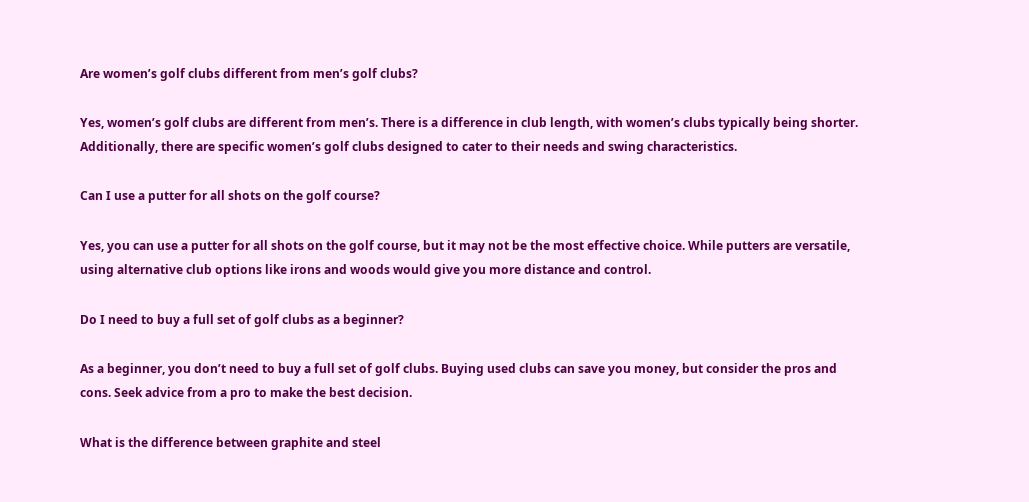Are women’s golf clubs different from men’s golf clubs?

Yes, women’s golf clubs are different from men’s. There is a difference in club length, with women’s clubs typically being shorter. Additionally, there are specific women’s golf clubs designed to cater to their needs and swing characteristics.

Can I use a putter for all shots on the golf course?

Yes, you can use a putter for all shots on the golf course, but it may not be the most effective choice. While putters are versatile, using alternative club options like irons and woods would give you more distance and control.

Do I need to buy a full set of golf clubs as a beginner?

As a beginner, you don’t need to buy a full set of golf clubs. Buying used clubs can save you money, but consider the pros and cons. Seek advice from a pro to make the best decision.

What is the difference between graphite and steel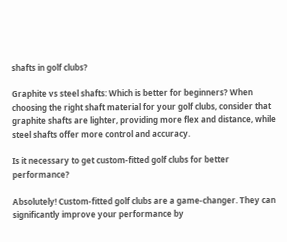shafts in golf clubs?

Graphite vs steel shafts: Which is better for beginners? When choosing the right shaft material for your golf clubs, consider that graphite shafts are lighter, providing more flex and distance, while steel shafts offer more control and accuracy.

Is it necessary to get custom-fitted golf clubs for better performance?

Absolutely! Custom-fitted golf clubs are a game-changer. They can significantly improve your performance by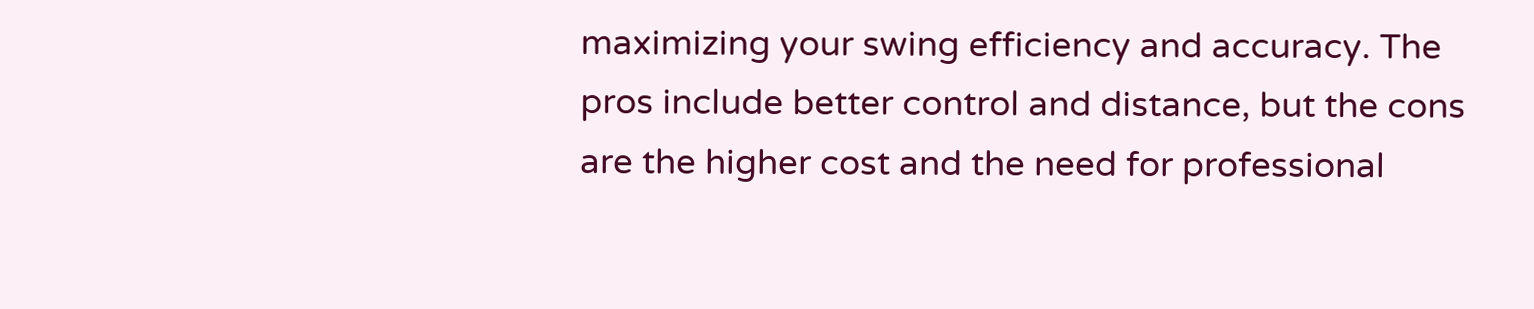maximizing your swing efficiency and accuracy. The pros include better control and distance, but the cons are the higher cost and the need for professional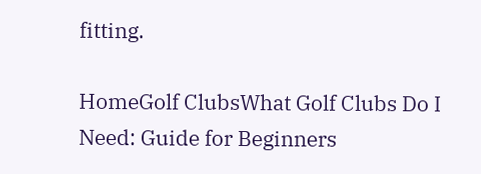fitting.

HomeGolf ClubsWhat Golf Clubs Do I Need: Guide for Beginners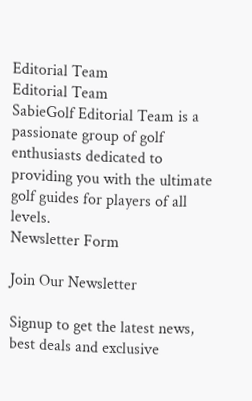Editorial Team
Editorial Team
SabieGolf Editorial Team is a passionate group of golf enthusiasts dedicated to providing you with the ultimate golf guides for players of all levels.
Newsletter Form

Join Our Newsletter

Signup to get the latest news, best deals and exclusive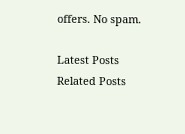offers. No spam.

Latest Posts
Related Posts